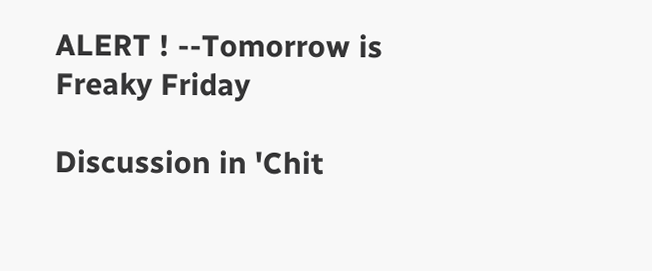ALERT ! --Tomorrow is Freaky Friday

Discussion in 'Chit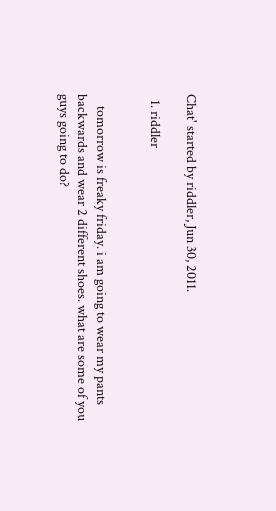Chat' started by riddler, Jun 30, 2011.

  1. riddler


    tomorrow is freaky friday. i am going to wear my pants backwards and wear 2 different shoes. what are some of you guys going to do?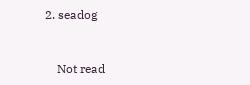2. seadog


    Not read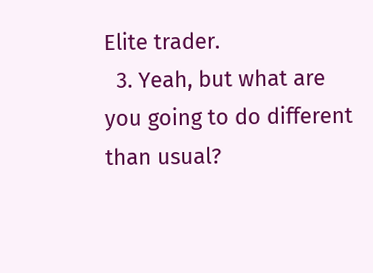Elite trader.
  3. Yeah, but what are you going to do different than usual?